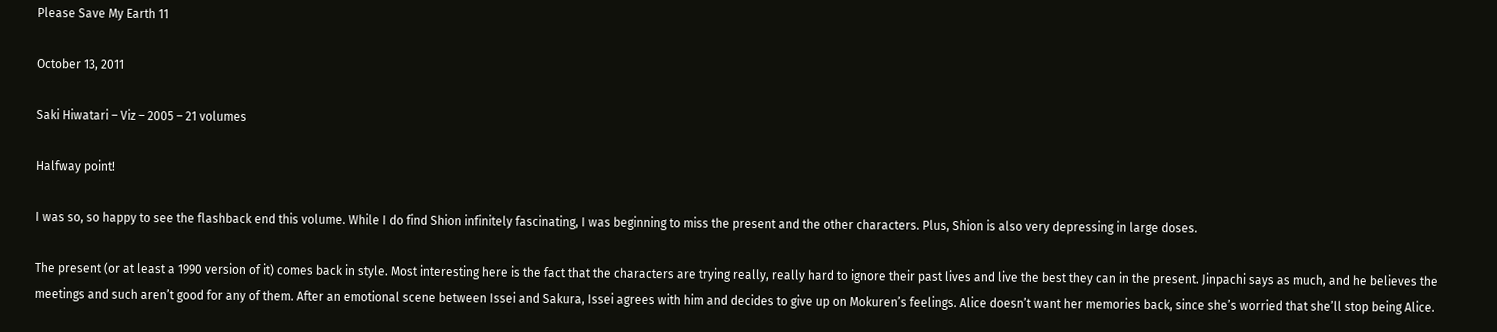Please Save My Earth 11

October 13, 2011

Saki Hiwatari – Viz – 2005 – 21 volumes

Halfway point!

I was so, so happy to see the flashback end this volume. While I do find Shion infinitely fascinating, I was beginning to miss the present and the other characters. Plus, Shion is also very depressing in large doses.

The present (or at least a 1990 version of it) comes back in style. Most interesting here is the fact that the characters are trying really, really hard to ignore their past lives and live the best they can in the present. Jinpachi says as much, and he believes the meetings and such aren’t good for any of them. After an emotional scene between Issei and Sakura, Issei agrees with him and decides to give up on Mokuren’s feelings. Alice doesn’t want her memories back, since she’s worried that she’ll stop being Alice.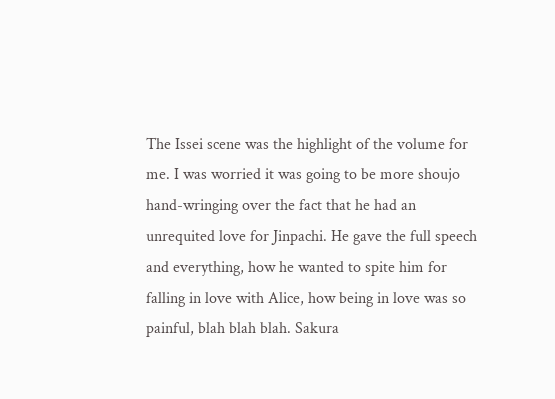The Issei scene was the highlight of the volume for me. I was worried it was going to be more shoujo hand-wringing over the fact that he had an unrequited love for Jinpachi. He gave the full speech and everything, how he wanted to spite him for falling in love with Alice, how being in love was so painful, blah blah blah. Sakura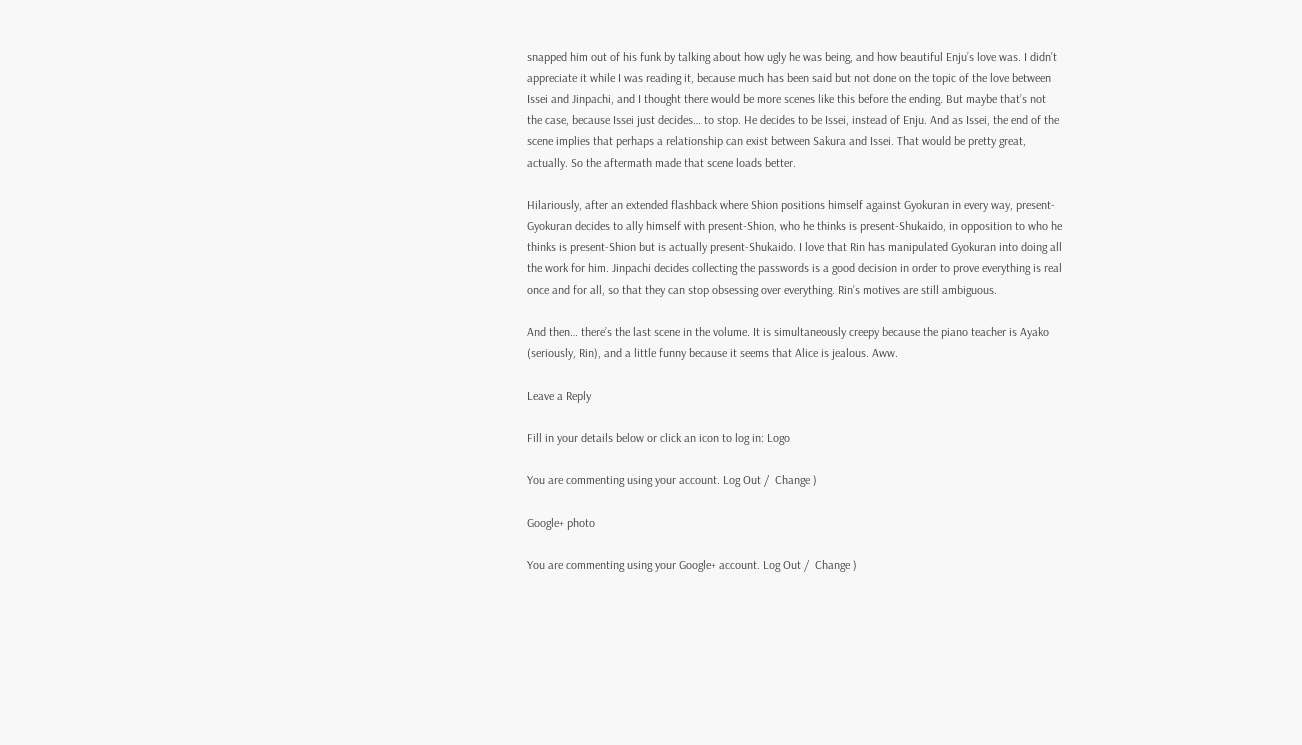snapped him out of his funk by talking about how ugly he was being, and how beautiful Enju’s love was. I didn’t appreciate it while I was reading it, because much has been said but not done on the topic of the love between Issei and Jinpachi, and I thought there would be more scenes like this before the ending. But maybe that’s not the case, because Issei just decides… to stop. He decides to be Issei, instead of Enju. And as Issei, the end of the scene implies that perhaps a relationship can exist between Sakura and Issei. That would be pretty great, actually. So the aftermath made that scene loads better.

Hilariously, after an extended flashback where Shion positions himself against Gyokuran in every way, present-Gyokuran decides to ally himself with present-Shion, who he thinks is present-Shukaido, in opposition to who he thinks is present-Shion but is actually present-Shukaido. I love that Rin has manipulated Gyokuran into doing all the work for him. Jinpachi decides collecting the passwords is a good decision in order to prove everything is real once and for all, so that they can stop obsessing over everything. Rin’s motives are still ambiguous.

And then… there’s the last scene in the volume. It is simultaneously creepy because the piano teacher is Ayako (seriously, Rin), and a little funny because it seems that Alice is jealous. Aww.

Leave a Reply

Fill in your details below or click an icon to log in: Logo

You are commenting using your account. Log Out /  Change )

Google+ photo

You are commenting using your Google+ account. Log Out /  Change )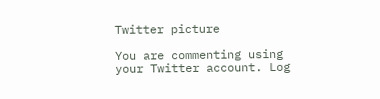Twitter picture

You are commenting using your Twitter account. Log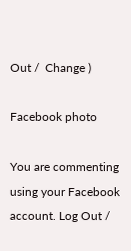Out /  Change )

Facebook photo

You are commenting using your Facebook account. Log Out /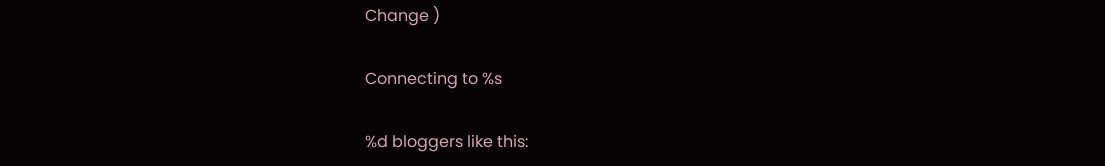Change )

Connecting to %s

%d bloggers like this: